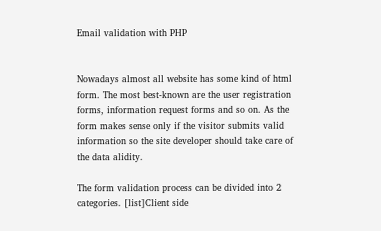Email validation with PHP


Nowadays almost all website has some kind of html form. The most best-known are the user registration forms, information request forms and so on. As the form makes sense only if the visitor submits valid information so the site developer should take care of the data alidity.

The form validation process can be divided into 2 categories. [list]Client side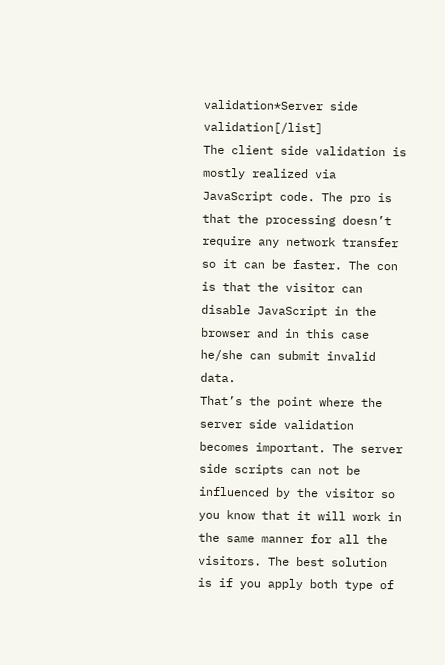validation*Server side validation[/list]
The client side validation is mostly realized via JavaScript code. The pro is that the processing doesn’t require any network transfer so it can be faster. The con is that the visitor can disable JavaScript in the browser and in this case he/she can submit invalid data.
That’s the point where the server side validation becomes important. The server side scripts can not be influenced by the visitor so you know that it will work in the same manner for all the visitors. The best solution is if you apply both type of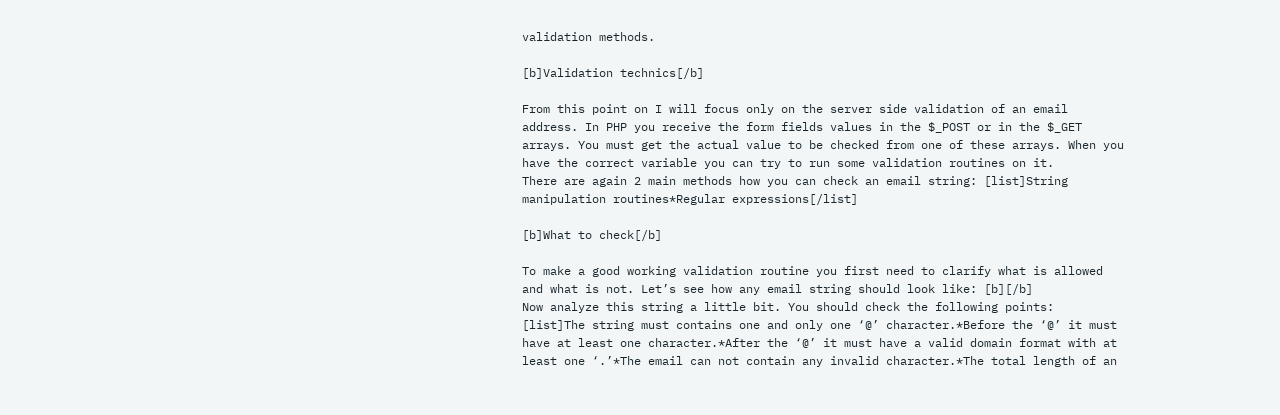validation methods.

[b]Validation technics[/b]

From this point on I will focus only on the server side validation of an email address. In PHP you receive the form fields values in the $_POST or in the $_GET arrays. You must get the actual value to be checked from one of these arrays. When you have the correct variable you can try to run some validation routines on it.
There are again 2 main methods how you can check an email string: [list]String manipulation routines*Regular expressions[/list]

[b]What to check[/b]

To make a good working validation routine you first need to clarify what is allowed and what is not. Let’s see how any email string should look like: [b][/b]
Now analyze this string a little bit. You should check the following points:
[list]The string must contains one and only one ‘@’ character.*Before the ‘@’ it must have at least one character.*After the ‘@’ it must have a valid domain format with at least one ‘.’*The email can not contain any invalid character.*The total length of an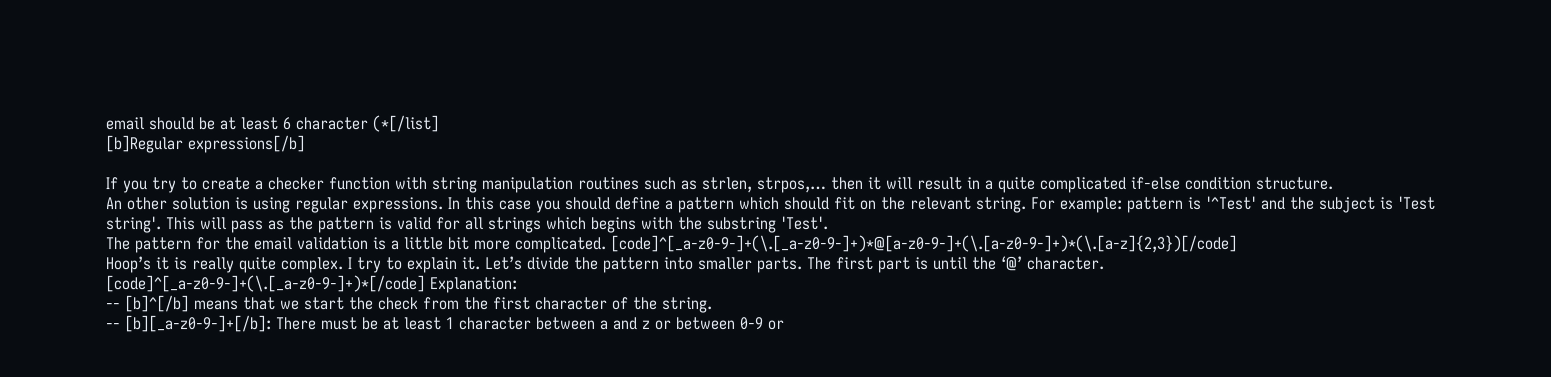email should be at least 6 character (*[/list]
[b]Regular expressions[/b]

If you try to create a checker function with string manipulation routines such as strlen, strpos,… then it will result in a quite complicated if-else condition structure.
An other solution is using regular expressions. In this case you should define a pattern which should fit on the relevant string. For example: pattern is '^Test' and the subject is 'Test string'. This will pass as the pattern is valid for all strings which begins with the substring 'Test'.
The pattern for the email validation is a little bit more complicated. [code]^[_a-z0-9-]+(\.[_a-z0-9-]+)*@[a-z0-9-]+(\.[a-z0-9-]+)*(\.[a-z]{2,3})[/code]
Hoop’s it is really quite complex. I try to explain it. Let’s divide the pattern into smaller parts. The first part is until the ‘@’ character.
[code]^[_a-z0-9-]+(\.[_a-z0-9-]+)*[/code] Explanation:
-- [b]^[/b] means that we start the check from the first character of the string.
-- [b][_a-z0-9-]+[/b]: There must be at least 1 character between a and z or between 0-9 or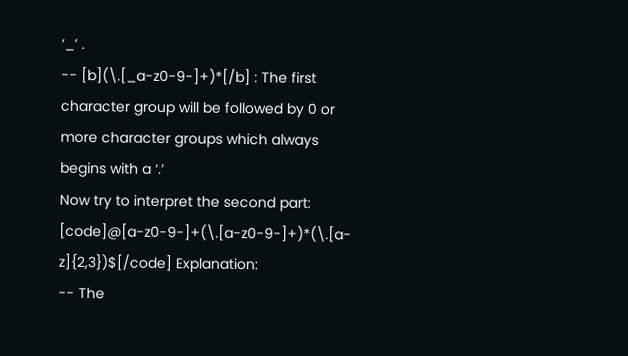‘_’ .
-- [b](\.[_a-z0-9-]+)*[/b] : The first character group will be followed by 0 or more character groups which always begins with a ‘.’
Now try to interpret the second part: [code]@[a-z0-9-]+(\.[a-z0-9-]+)*(\.[a-z]{2,3})$[/code] Explanation:
-- The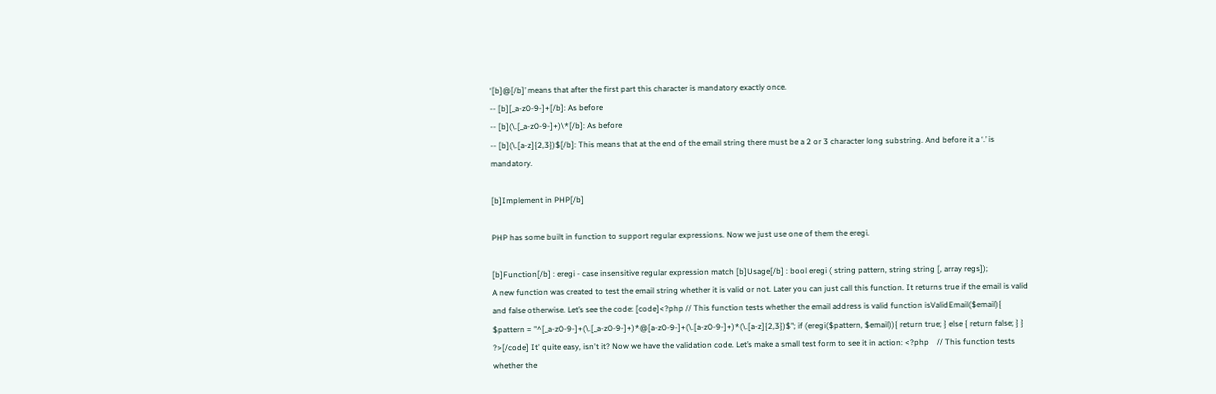‘[b]@[/b]’ means that after the first part this character is mandatory exactly once.
-- [b][_a-z0-9-]+[/b]: As before
-- [b](\.[_a-z0-9-]+)\*[/b]: As before
-- [b](\.[a-z]{2,3})$[/b]: This means that at the end of the email string there must be a 2 or 3 character long substring. And before it a ‘.’ is mandatory.

[b]Implement in PHP[/b]

PHP has some built in function to support regular expressions. Now we just use one of them the eregi.

[b]Function[/b] : eregi - case insensitive regular expression match [b]Usage[/b] : bool eregi ( string pattern, string string [, array regs]);
A new function was created to test the email string whether it is valid or not. Later you can just call this function. It returns true if the email is valid and false otherwise. Let’s see the code: [code]<?php // This function tests whether the email address is valid function isValidEmail($email){ $pattern = "^[_a-z0-9-]+(\.[_a-z0-9-]+)*@[a-z0-9-]+(\.[a-z0-9-]+)*(\.[a-z]{2,3})$"; if (eregi($pattern, $email)){ return true; } else { return false; } } ?>[/code] It' quite easy, isn't it? Now we have the validation code. Let’s make a small test form to see it in action: <?php    // This function tests whether the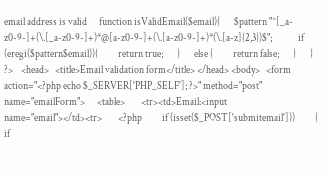email address is valid      function isValidEmail($email){       $pattern "^[_a-z0-9-]+(\.[_a-z0-9-]+)*@[a-z0-9-]+(\.[a-z0-9-]+)*(\.[a-z]{2,3})$";             if (eregi($pattern$email)){          return true;       }       else {          return false;       }       } ?>    <head>   <title>Email validation form</title> </head> <body>   <form action="<?php echo $_SERVER['PHP_SELF']; ?>" method="post" name="emailForm">      <table>        <tr><td>Email:<input name="email"></td><tr>        <?php          if (isset($_POST['submitemail']))          {             if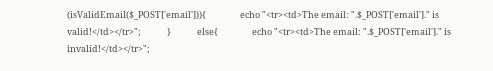(isValidEmail($_POST['email'])){                 echo "<tr><td>The email: ".$_POST['email']." is valid!</td></tr>";             }             else{                 echo "<tr><td>The email: ".$_POST['email']." is invalid!</td></tr>";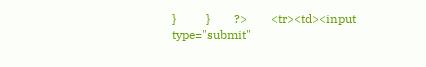}          }        ?>        <tr><td><input type="submit"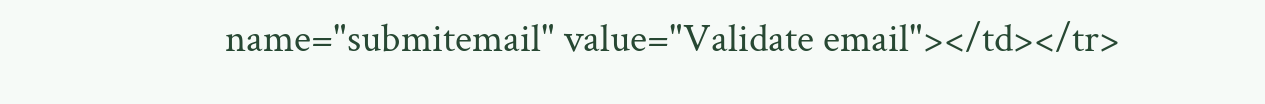name="submitemail" value="Validate email"></td></tr>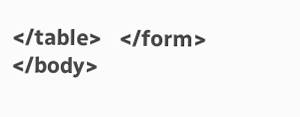</table>   </form> </body>